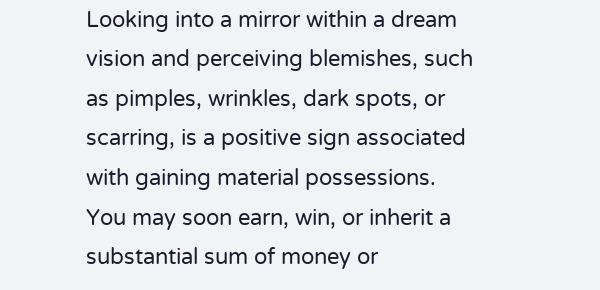Looking into a mirror within a dream vision and perceiving blemishes, such as pimples, wrinkles, dark spots, or scarring, is a positive sign associated with gaining material possessions. You may soon earn, win, or inherit a substantial sum of money or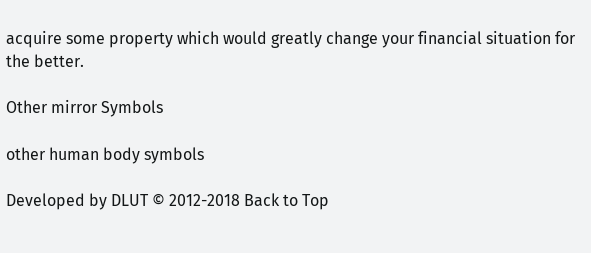acquire some property which would greatly change your financial situation for the better.

Other mirror Symbols

other human body symbols

Developed by DLUT © 2012-2018 Back to Top